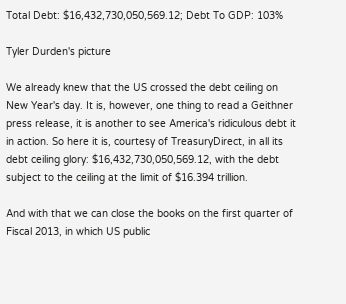Total Debt: $16,432,730,050,569.12; Debt To GDP: 103%

Tyler Durden's picture

We already knew that the US crossed the debt ceiling on New Year's day. It is, however, one thing to read a Geithner press release, it is another to see America's ridiculous debt it in action. So here it is, courtesy of TreasuryDirect, in all its debt ceiling glory: $16,432,730,050,569.12, with the debt subject to the ceiling at the limit of $16.394 trillion.

And with that we can close the books on the first quarter of Fiscal 2013, in which US public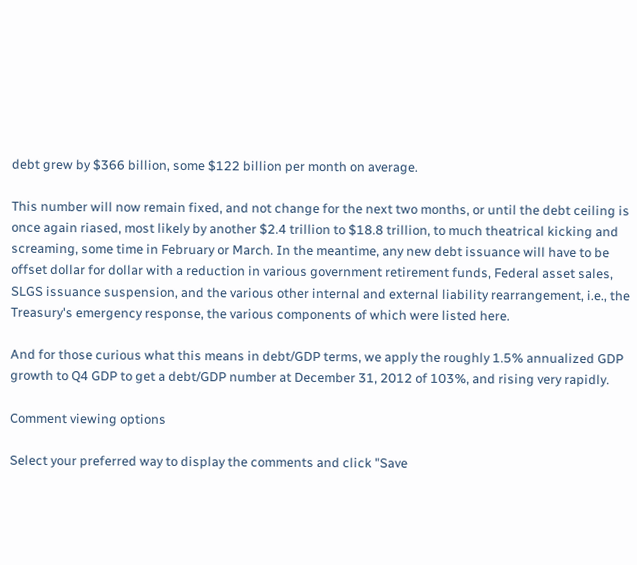debt grew by $366 billion, some $122 billion per month on average.

This number will now remain fixed, and not change for the next two months, or until the debt ceiling is once again riased, most likely by another $2.4 trillion to $18.8 trillion, to much theatrical kicking and screaming, some time in February or March. In the meantime, any new debt issuance will have to be offset dollar for dollar with a reduction in various government retirement funds, Federal asset sales, SLGS issuance suspension, and the various other internal and external liability rearrangement, i.e., the Treasury's emergency response, the various components of which were listed here.

And for those curious what this means in debt/GDP terms, we apply the roughly 1.5% annualized GDP growth to Q4 GDP to get a debt/GDP number at December 31, 2012 of 103%, and rising very rapidly.

Comment viewing options

Select your preferred way to display the comments and click "Save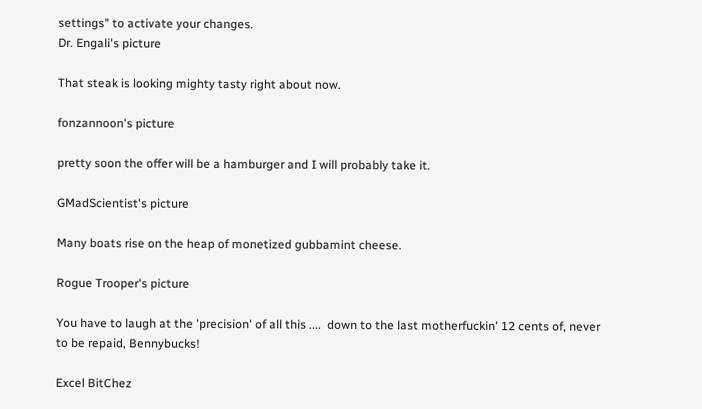settings" to activate your changes.
Dr. Engali's picture

That steak is looking mighty tasty right about now.

fonzannoon's picture

pretty soon the offer will be a hamburger and I will probably take it.

GMadScientist's picture

Many boats rise on the heap of monetized gubbamint cheese.

Rogue Trooper's picture

You have to laugh at the 'precision' of all this ....  down to the last motherfuckin' 12 cents of, never to be repaid, Bennybucks!

Excel BitChez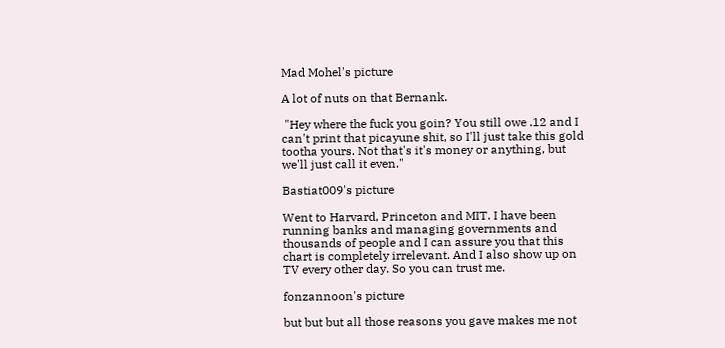Mad Mohel's picture

A lot of nuts on that Bernank.

 "Hey where the fuck you goin? You still owe .12 and I can't print that picayune shit, so I'll just take this gold tootha yours. Not that's it's money or anything, but we'll just call it even."

Bastiat009's picture

Went to Harvard, Princeton and MIT. I have been running banks and managing governments and thousands of people and I can assure you that this chart is completely irrelevant. And I also show up on TV every other day. So you can trust me.

fonzannoon's picture

but but but all those reasons you gave makes me not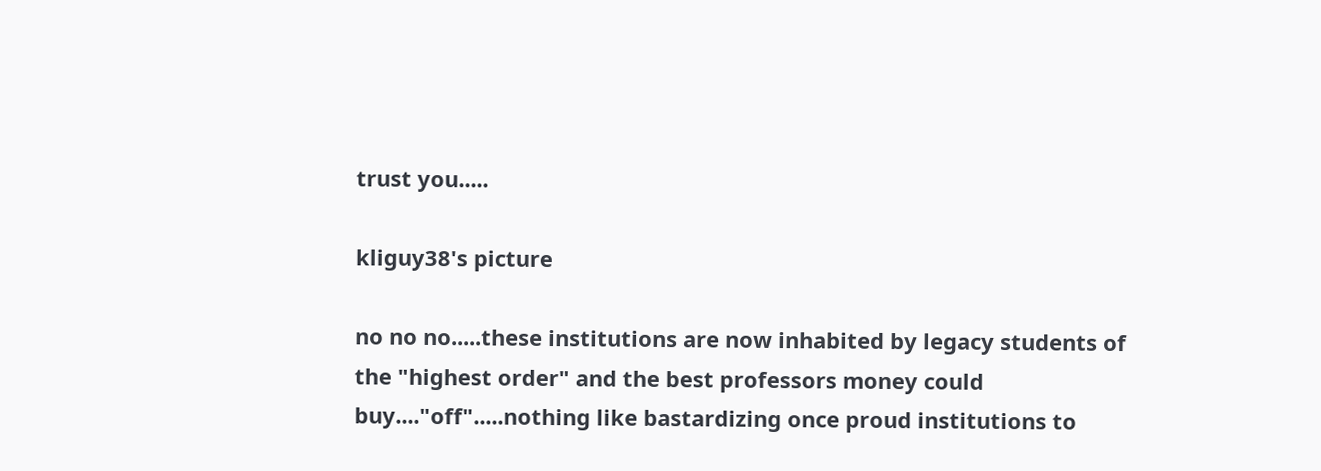trust you.....

kliguy38's picture

no no no.....these institutions are now inhabited by legacy students of the "highest order" and the best professors money could buy...."off".....nothing like bastardizing once proud institutions to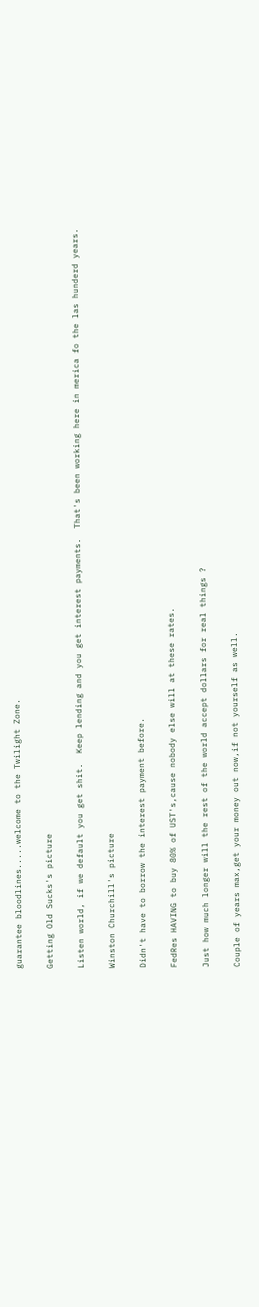guarantee bloodlines.....welcome to the Twilight Zone.

Getting Old Sucks's picture

Listen world, if we default you get shit.  Keep lending and you get interest payments.  That's been working here in merica fo the las hunderd years.

Winston Churchill's picture

Didn't have to borrow the interest payment before.

FedRes HAVING to buy 80% of UST's,cause nobody else will at these rates.

Just how much longer will the rest of the world accept dollars for real things ?

Couple of years max,get your money out now,if not yourself as well.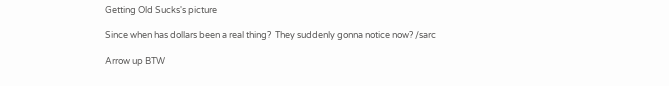Getting Old Sucks's picture

Since when has dollars been a real thing?  They suddenly gonna notice now? /sarc

Arrow up BTW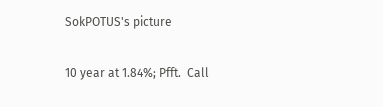SokPOTUS's picture

10 year at 1.84%; Pfft.  Call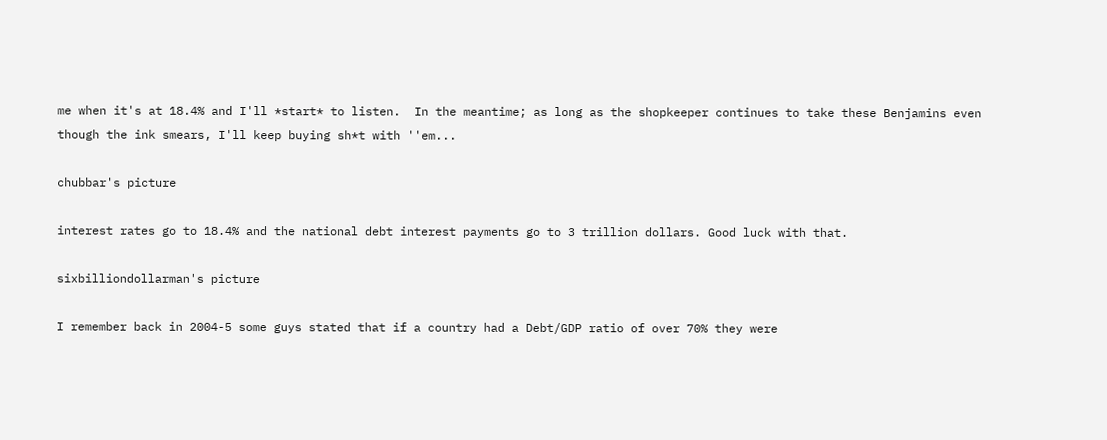me when it's at 18.4% and I'll *start* to listen.  In the meantime; as long as the shopkeeper continues to take these Benjamins even though the ink smears, I'll keep buying sh*t with ''em...

chubbar's picture

interest rates go to 18.4% and the national debt interest payments go to 3 trillion dollars. Good luck with that.

sixbilliondollarman's picture

I remember back in 2004-5 some guys stated that if a country had a Debt/GDP ratio of over 70% they were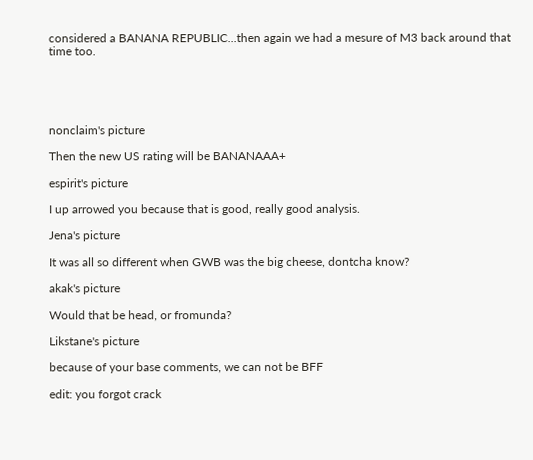considered a BANANA REPUBLIC...then again we had a mesure of M3 back around that time too.





nonclaim's picture

Then the new US rating will be BANANAAA+

espirit's picture

I up arrowed you because that is good, really good analysis.

Jena's picture

It was all so different when GWB was the big cheese, dontcha know?

akak's picture

Would that be head, or fromunda?

Likstane's picture

because of your base comments, we can not be BFF

edit: you forgot crack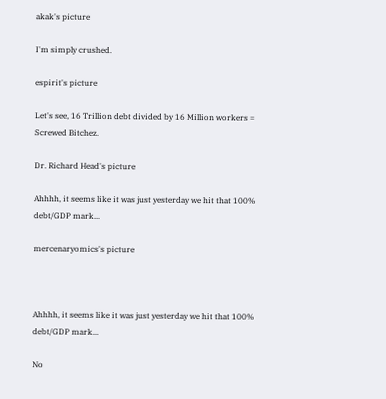akak's picture

I'm simply crushed.

espirit's picture

Let's see, 16 Trillion debt divided by 16 Million workers = Screwed Bitchez.

Dr. Richard Head's picture

Ahhhh, it seems like it was just yesterday we hit that 100% debt/GDP mark...

mercenaryomics's picture



Ahhhh, it seems like it was just yesterday we hit that 100% debt/GDP mark...

No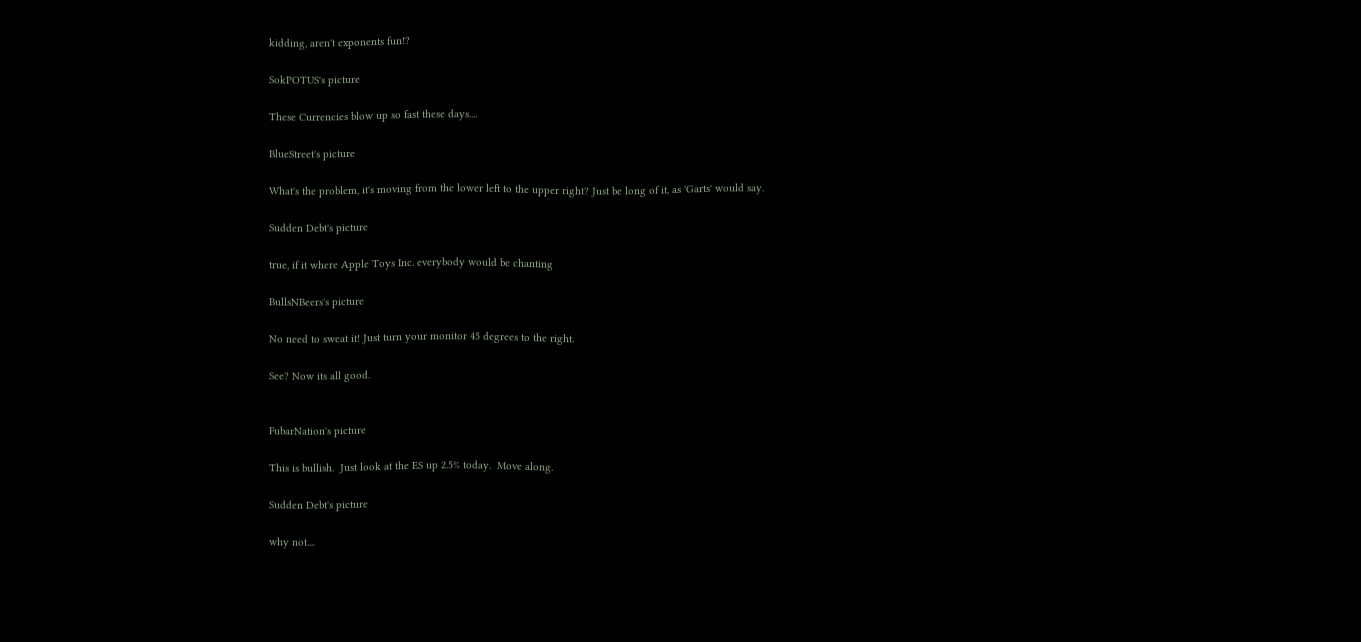kidding, aren't exponents fun!?

SokPOTUS's picture

These Currencies blow up so fast these days....

BlueStreet's picture

What's the problem, it's moving from the lower left to the upper right? Just be long of it, as 'Garts' would say.

Sudden Debt's picture

true, if it where Apple Toys Inc. everybody would be chanting

BullsNBeers's picture

No need to sweat it! Just turn your monitor 45 degrees to the right.

See? Now its all good.


FubarNation's picture

This is bullish.  Just look at the ES up 2.5% today.  Move along.

Sudden Debt's picture

why not....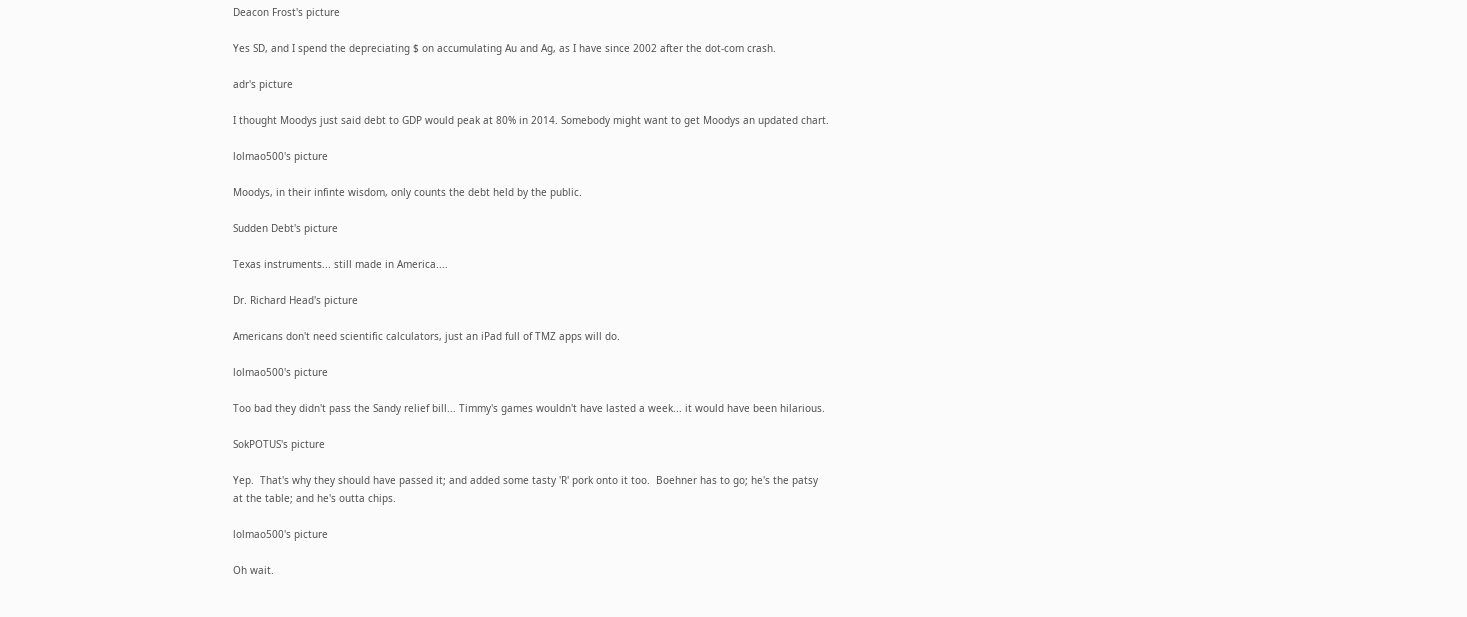Deacon Frost's picture

Yes SD, and I spend the depreciating $ on accumulating Au and Ag, as I have since 2002 after the dot-com crash.

adr's picture

I thought Moodys just said debt to GDP would peak at 80% in 2014. Somebody might want to get Moodys an updated chart.

lolmao500's picture

Moodys, in their infinte wisdom, only counts the debt held by the public.

Sudden Debt's picture

Texas instruments... still made in America....

Dr. Richard Head's picture

Americans don't need scientific calculators, just an iPad full of TMZ apps will do.

lolmao500's picture

Too bad they didn't pass the Sandy relief bill... Timmy's games wouldn't have lasted a week... it would have been hilarious.

SokPOTUS's picture

Yep.  That's why they should have passed it; and added some tasty 'R' pork onto it too.  Boehner has to go; he's the patsy at the table; and he's outta chips.

lolmao500's picture

Oh wait.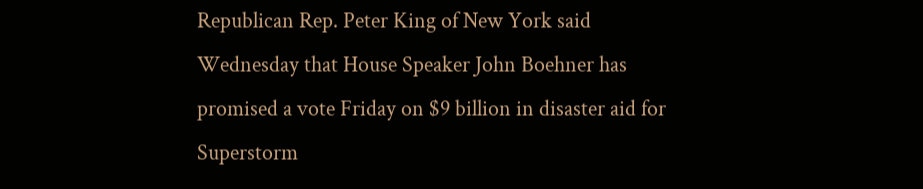Republican Rep. Peter King of New York said Wednesday that House Speaker John Boehner has promised a vote Friday on $9 billion in disaster aid for Superstorm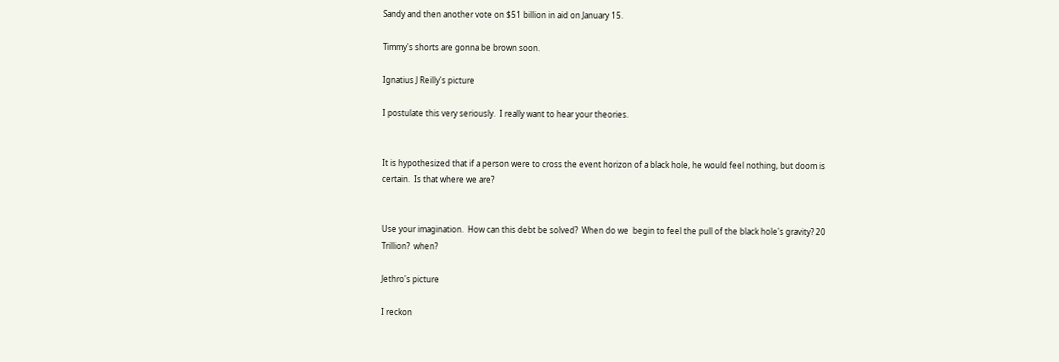Sandy and then another vote on $51 billion in aid on January 15.

Timmy's shorts are gonna be brown soon.

Ignatius J Reilly's picture

I postulate this very seriously.  I really want to hear your theories.


It is hypothesized that if a person were to cross the event horizon of a black hole, he would feel nothing, but doom is certain.  Is that where we are?


Use your imagination.  How can this debt be solved?  When do we  begin to feel the pull of the black hole's gravity? 20 Trillion?  when?

Jethro's picture

I reckon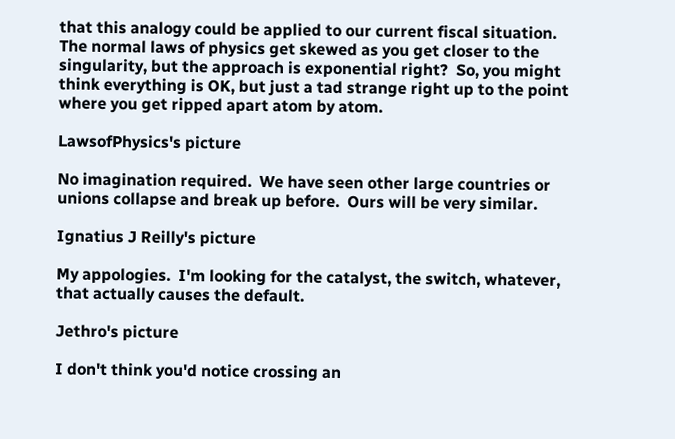that this analogy could be applied to our current fiscal situation.  The normal laws of physics get skewed as you get closer to the singularity, but the approach is exponential right?  So, you might think everything is OK, but just a tad strange right up to the point where you get ripped apart atom by atom.

LawsofPhysics's picture

No imagination required.  We have seen other large countries or unions collapse and break up before.  Ours will be very similar.

Ignatius J Reilly's picture

My appologies.  I'm looking for the catalyst, the switch, whatever, that actually causes the default.

Jethro's picture

I don't think you'd notice crossing an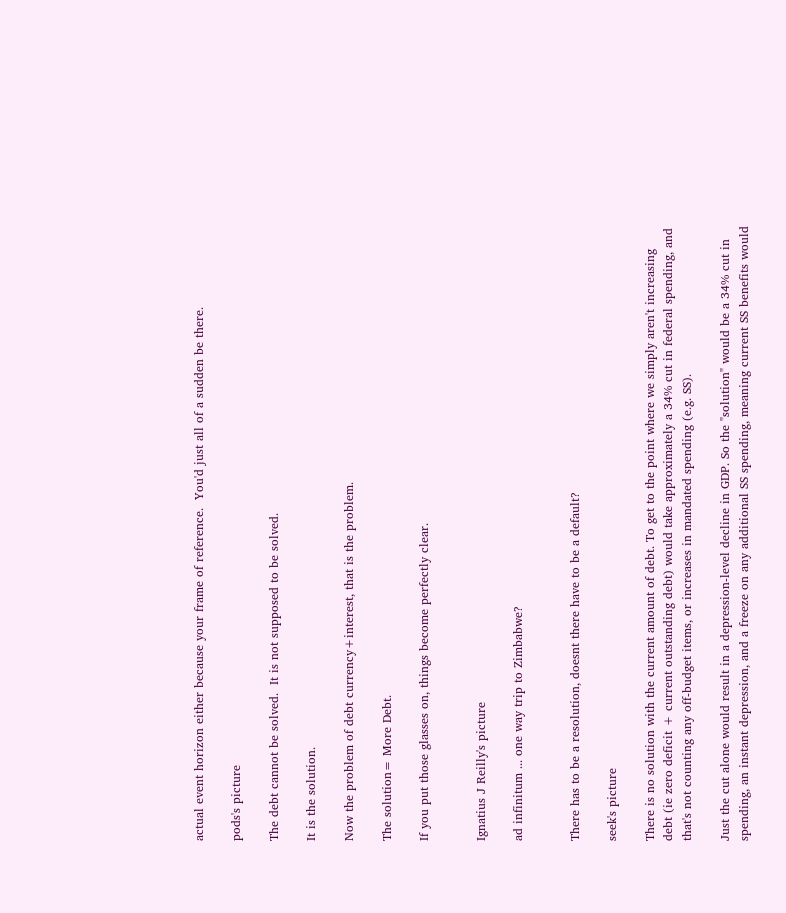actual event horizon either because your frame of reference.  You'd just all of a sudden be there.

pods's picture

The debt cannot be solved.  It is not supposed to be solved.

It is the solution.

Now the problem of debt currency+interest, that is the problem.

The solution= More Debt.

If you put those glasses on, things become perfectly clear.


Ignatius J Reilly's picture

ad infinitum ... one way trip to Zimbabwe?


There has to be a resolution, doesnt there have to be a default?

seek's picture

There is no solution with the current amount of debt. To get to the point where we simply aren't increasing debt (ie zero deficit + current outstanding debt) would take approximately a 34% cut in federal spending, and that's not counting any off-budget items, or increases in mandated spending (e.g. SS).

Just the cut alone would result in a depression-level decline in GDP. So the "solution" would be a 34% cut in spending, an instant depression, and a freeze on any additional SS spending, meaning current SS benefits would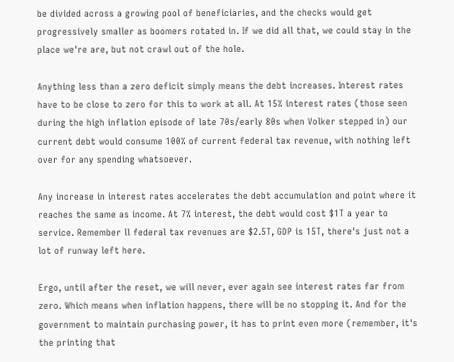be divided across a growing pool of beneficiaries, and the checks would get progressively smaller as boomers rotated in. If we did all that, we could stay in the place we're are, but not crawl out of the hole.

Anything less than a zero deficit simply means the debt increases. Interest rates have to be close to zero for this to work at all. At 15% interest rates (those seen during the high inflation episode of late 70s/early 80s when Volker stepped in) our current debt would consume 100% of current federal tax revenue, with nothing left over for any spending whatsoever.

Any increase in interest rates accelerates the debt accumulation and point where it reaches the same as income. At 7% interest, the debt would cost $1T a year to service. Remember ll federal tax revenues are $2.5T, GDP is 15T, there's just not a lot of runway left here.

Ergo, until after the reset, we will never, ever again see interest rates far from zero. Which means when inflation happens, there will be no stopping it. And for the government to maintain purchasing power, it has to print even more (remember, it's the printing that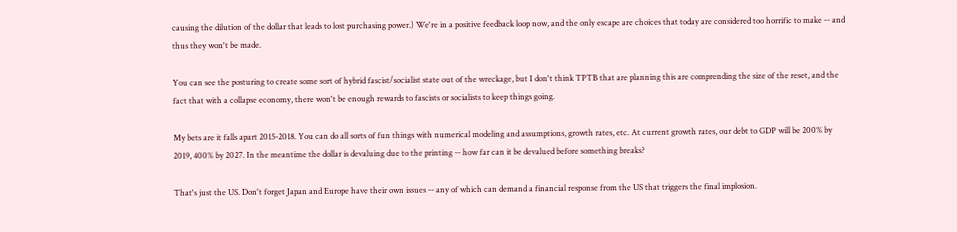causing the dilution of the dollar that leads to lost purchasing power.) We're in a positive feedback loop now, and the only escape are choices that today are considered too horrific to make -- and thus they won't be made.

You can see the posturing to create some sort of hybrid fascist/socialist state out of the wreckage, but I don't think TPTB that are planning this are comprending the size of the reset, and the fact that with a collapse economy, there won't be enough rewards to fascists or socialists to keep things going.

My bets are it falls apart 2015-2018. You can do all sorts of fun things with numerical modeling and assumptions, growth rates, etc. At current growth rates, our debt to GDP will be 200% by 2019, 400% by 2027. In the meantime the dollar is devaluing due to the printing -- how far can it be devalued before something breaks?

That's just the US. Don't forget Japan and Europe have their own issues -- any of which can demand a financial response from the US that triggers the final implosion.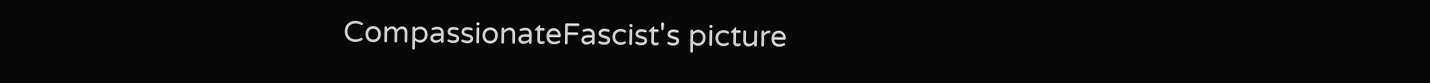CompassionateFascist's picture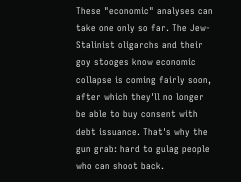These "economic" analyses can take one only so far. The Jew-Stalinist oligarchs and their goy stooges know economic collapse is coming fairly soon, after which they'll no longer be able to buy consent with debt issuance. That's why the gun grab: hard to gulag people who can shoot back.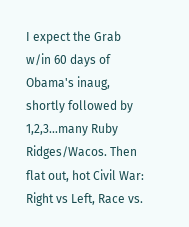I expect the Grab w/in 60 days of Obama's inaug, shortly followed by 1,2,3...many Ruby Ridges/Wacos. Then flat out, hot Civil War: Right vs Left, Race vs.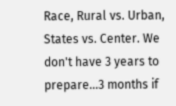Race, Rural vs. Urban, States vs. Center. We don't have 3 years to prepare...3 months if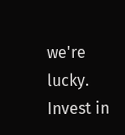we're lucky. Invest in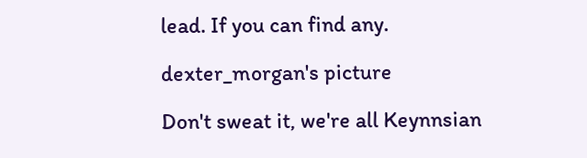lead. If you can find any.

dexter_morgan's picture

Don't sweat it, we're all Keynnsian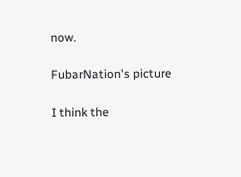now.

FubarNation's picture

I think the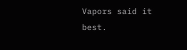Vapors said it best.